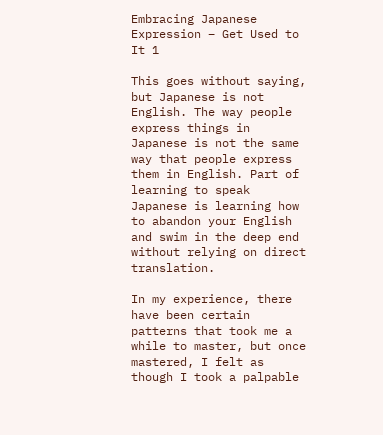Embracing Japanese Expression – Get Used to It 1

This goes without saying, but Japanese is not English. The way people express things in Japanese is not the same way that people express them in English. Part of learning to speak Japanese is learning how to abandon your English and swim in the deep end without relying on direct translation.

In my experience, there have been certain patterns that took me a while to master, but once mastered, I felt as though I took a palpable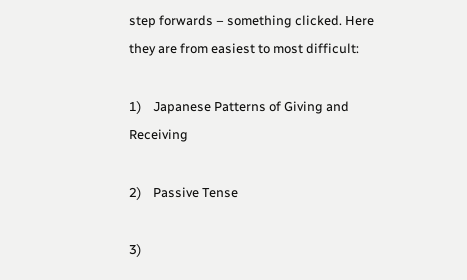step forwards – something clicked. Here they are from easiest to most difficult:

1)    Japanese Patterns of Giving and Receiving

2)    Passive Tense

3)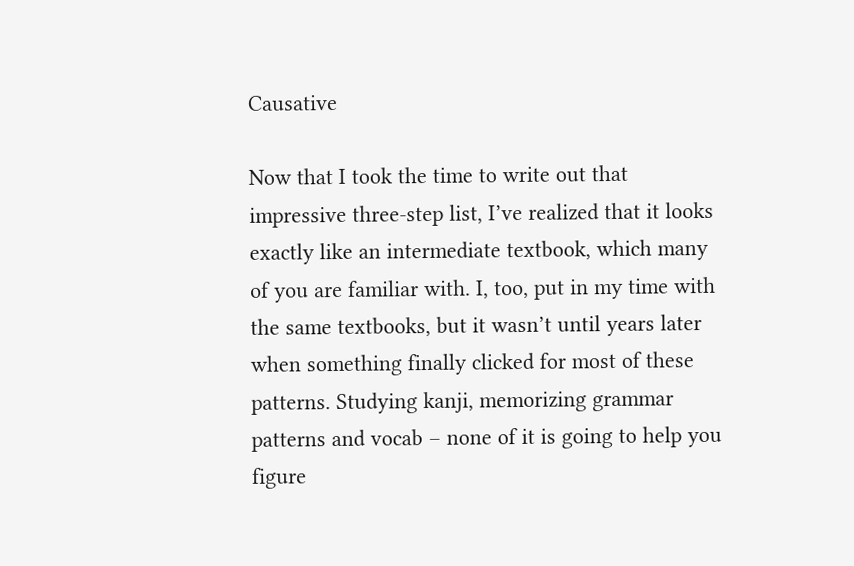Causative

Now that I took the time to write out that impressive three-step list, I’ve realized that it looks exactly like an intermediate textbook, which many of you are familiar with. I, too, put in my time with the same textbooks, but it wasn’t until years later when something finally clicked for most of these patterns. Studying kanji, memorizing grammar patterns and vocab – none of it is going to help you figure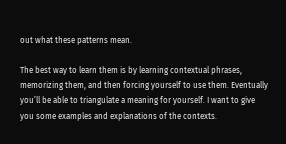out what these patterns mean.

The best way to learn them is by learning contextual phrases, memorizing them, and then forcing yourself to use them. Eventually you’ll be able to triangulate a meaning for yourself. I want to give you some examples and explanations of the contexts.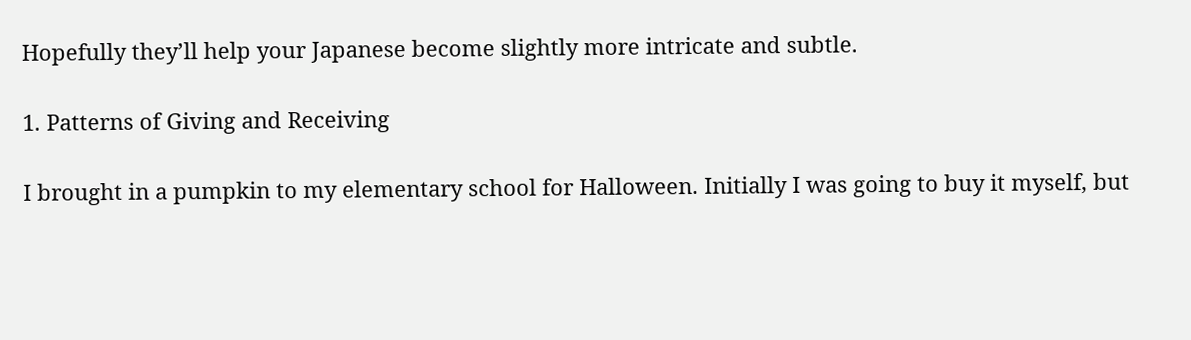Hopefully they’ll help your Japanese become slightly more intricate and subtle.

1. Patterns of Giving and Receiving

I brought in a pumpkin to my elementary school for Halloween. Initially I was going to buy it myself, but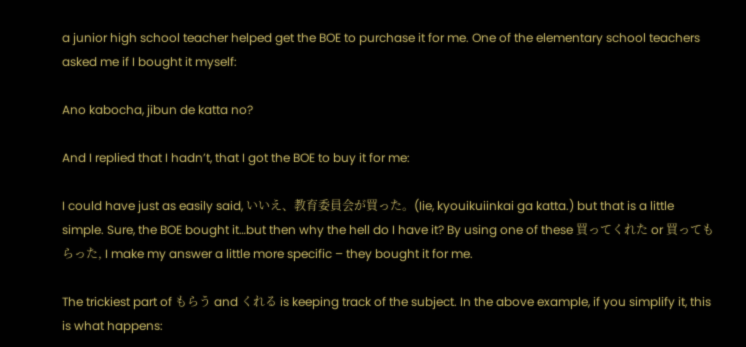a junior high school teacher helped get the BOE to purchase it for me. One of the elementary school teachers asked me if I bought it myself:

Ano kabocha, jibun de katta no?

And I replied that I hadn’t, that I got the BOE to buy it for me:

I could have just as easily said, いいえ、教育委員会が買った。(Iie, kyouikuiinkai ga katta.) but that is a little simple. Sure, the BOE bought it…but then why the hell do I have it? By using one of these 買ってくれた or 買ってもらった, I make my answer a little more specific – they bought it for me.

The trickiest part of もらう and くれる is keeping track of the subject. In the above example, if you simplify it, this is what happens: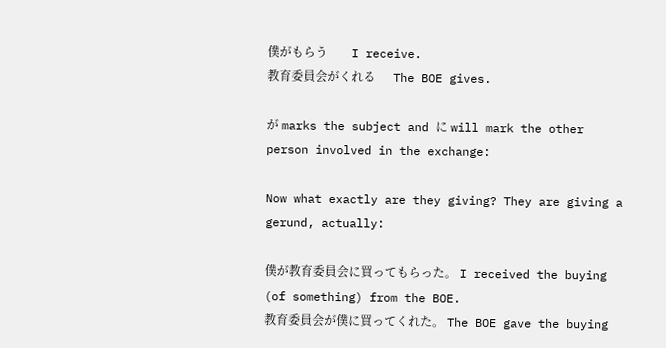僕がもらう        I receive.
教育委員会がくれる      The BOE gives.

が marks the subject and に will mark the other person involved in the exchange:

Now what exactly are they giving? They are giving a gerund, actually:

僕が教育委員会に買ってもらった。 I received the buying (of something) from the BOE.
教育委員会が僕に買ってくれた。 The BOE gave the buying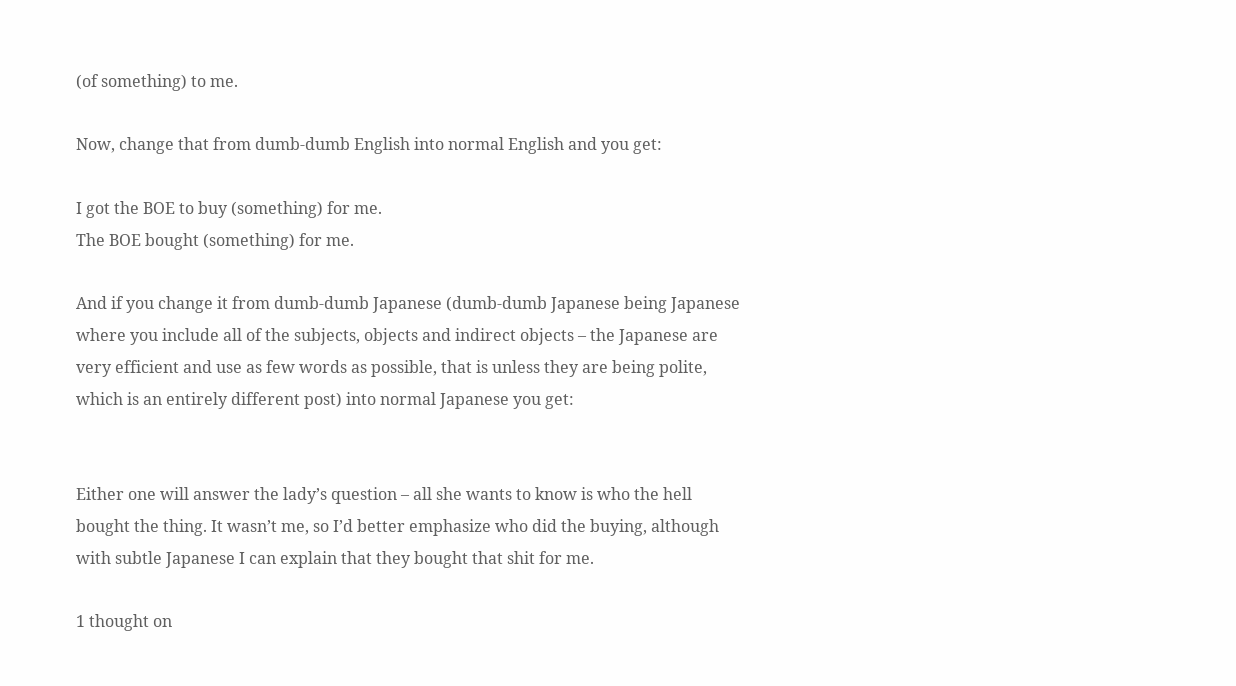(of something) to me.

Now, change that from dumb-dumb English into normal English and you get:

I got the BOE to buy (something) for me.
The BOE bought (something) for me.

And if you change it from dumb-dumb Japanese (dumb-dumb Japanese being Japanese where you include all of the subjects, objects and indirect objects – the Japanese are very efficient and use as few words as possible, that is unless they are being polite, which is an entirely different post) into normal Japanese you get:


Either one will answer the lady’s question – all she wants to know is who the hell bought the thing. It wasn’t me, so I’d better emphasize who did the buying, although with subtle Japanese I can explain that they bought that shit for me.

1 thought on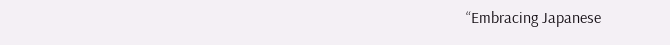“Embracing Japanese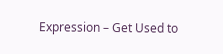Expression – Get Used to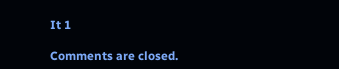It 1

Comments are closed.